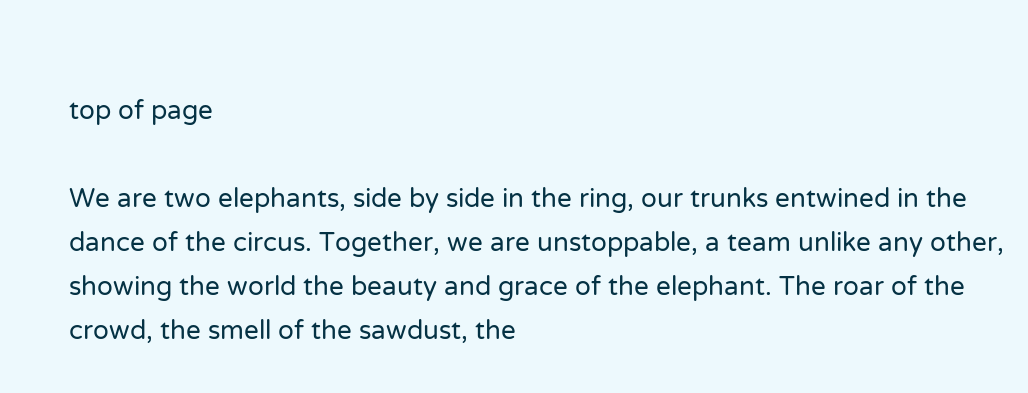top of page

We are two elephants, side by side in the ring, our trunks entwined in the dance of the circus. Together, we are unstoppable, a team unlike any other, showing the world the beauty and grace of the elephant. The roar of the crowd, the smell of the sawdust, the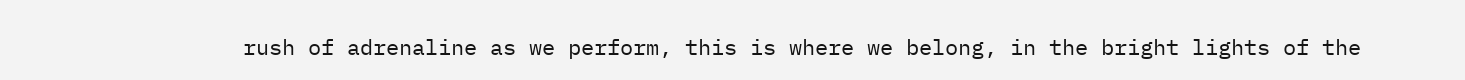rush of adrenaline as we perform, this is where we belong, in the bright lights of the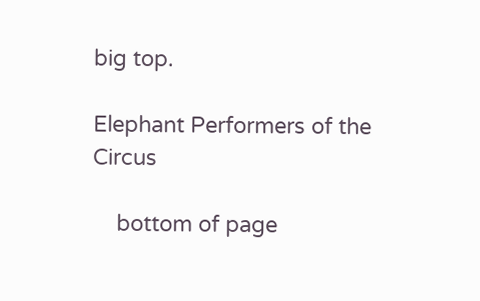big top.

Elephant Performers of the Circus

    bottom of page